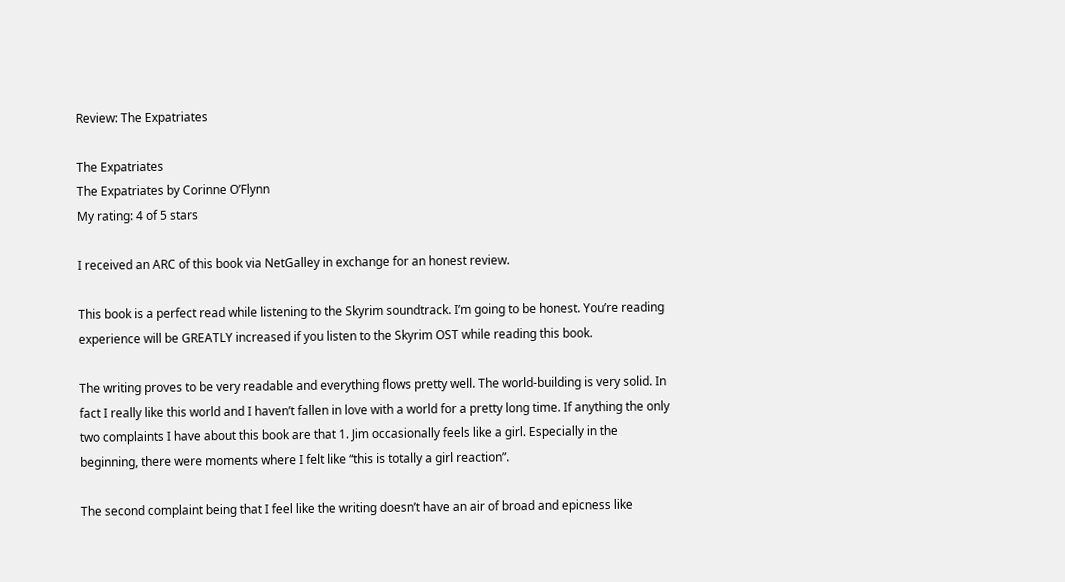Review: The Expatriates

The Expatriates
The Expatriates by Corinne O’Flynn
My rating: 4 of 5 stars

I received an ARC of this book via NetGalley in exchange for an honest review.

This book is a perfect read while listening to the Skyrim soundtrack. I’m going to be honest. You’re reading experience will be GREATLY increased if you listen to the Skyrim OST while reading this book.

The writing proves to be very readable and everything flows pretty well. The world-building is very solid. In fact I really like this world and I haven’t fallen in love with a world for a pretty long time. If anything the only two complaints I have about this book are that 1. Jim occasionally feels like a girl. Especially in the beginning, there were moments where I felt like “this is totally a girl reaction”.

The second complaint being that I feel like the writing doesn’t have an air of broad and epicness like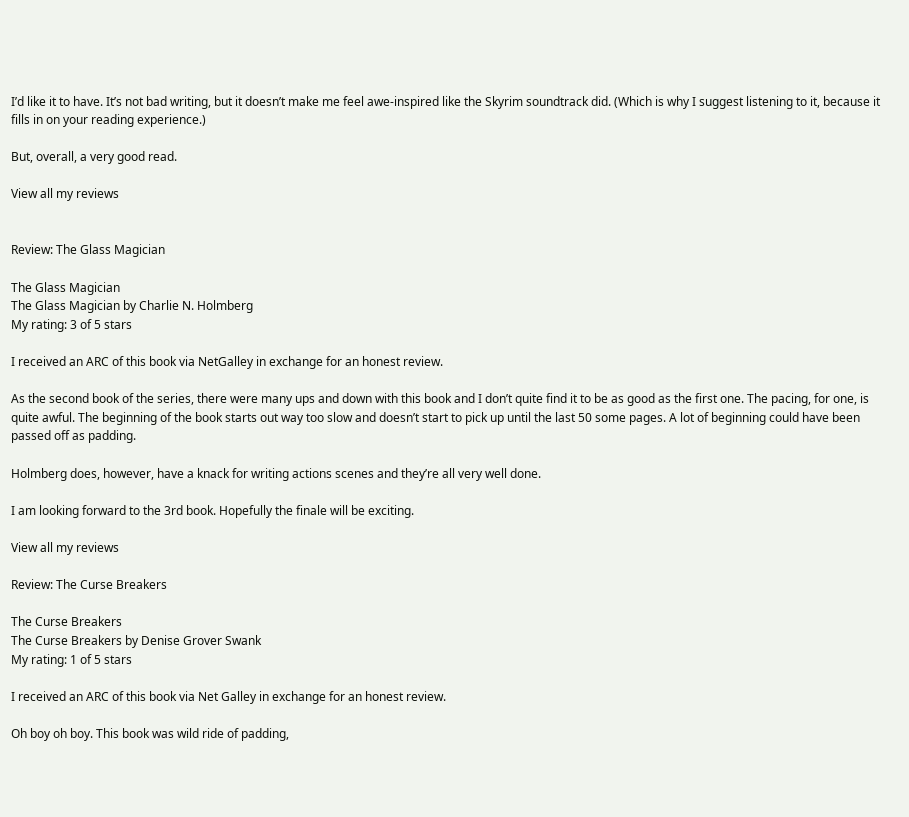I’d like it to have. It’s not bad writing, but it doesn’t make me feel awe-inspired like the Skyrim soundtrack did. (Which is why I suggest listening to it, because it fills in on your reading experience.)

But, overall, a very good read.

View all my reviews


Review: The Glass Magician

The Glass Magician
The Glass Magician by Charlie N. Holmberg
My rating: 3 of 5 stars

I received an ARC of this book via NetGalley in exchange for an honest review.

As the second book of the series, there were many ups and down with this book and I don’t quite find it to be as good as the first one. The pacing, for one, is quite awful. The beginning of the book starts out way too slow and doesn’t start to pick up until the last 50 some pages. A lot of beginning could have been passed off as padding.

Holmberg does, however, have a knack for writing actions scenes and they’re all very well done.

I am looking forward to the 3rd book. Hopefully the finale will be exciting.

View all my reviews

Review: The Curse Breakers

The Curse Breakers
The Curse Breakers by Denise Grover Swank
My rating: 1 of 5 stars

I received an ARC of this book via Net Galley in exchange for an honest review.

Oh boy oh boy. This book was wild ride of padding,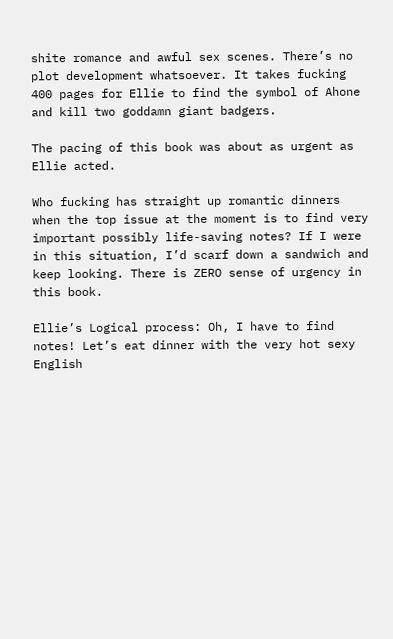shite romance and awful sex scenes. There’s no plot development whatsoever. It takes fucking 400 pages for Ellie to find the symbol of Ahone and kill two goddamn giant badgers.

The pacing of this book was about as urgent as Ellie acted.

Who fucking has straight up romantic dinners when the top issue at the moment is to find very important possibly life-saving notes? If I were in this situation, I’d scarf down a sandwich and keep looking. There is ZERO sense of urgency in this book.

Ellie’s Logical process: Oh, I have to find notes! Let’s eat dinner with the very hot sexy English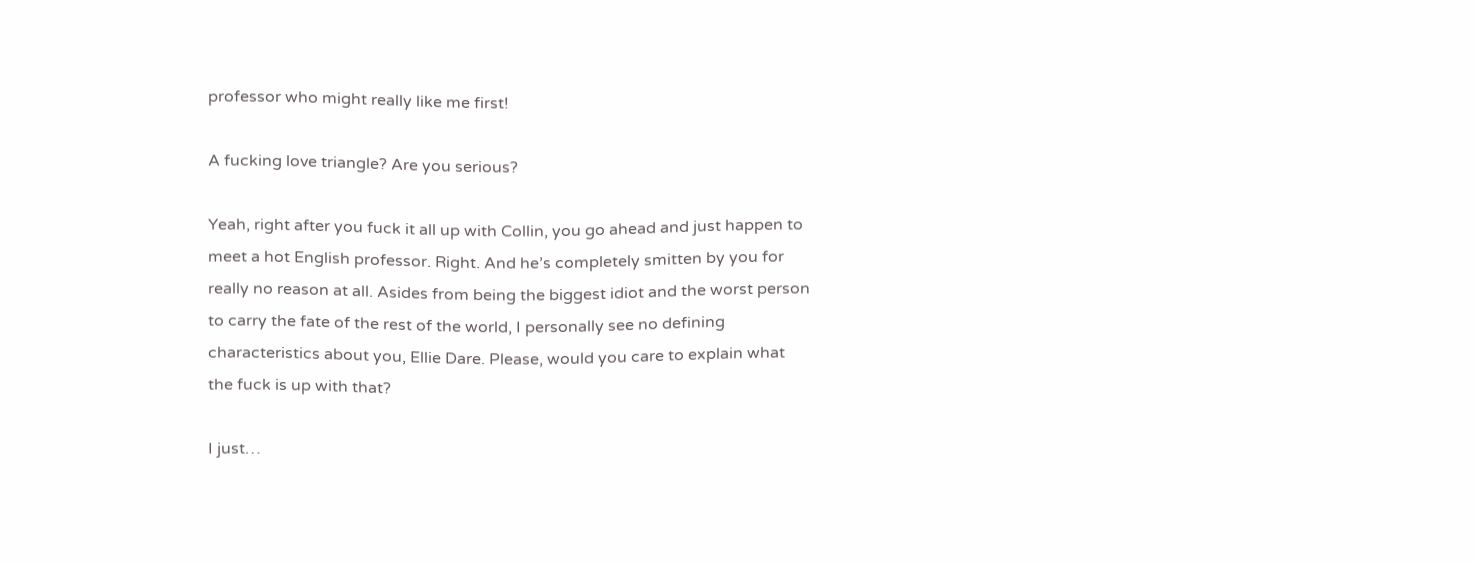professor who might really like me first!

A fucking love triangle? Are you serious?

Yeah, right after you fuck it all up with Collin, you go ahead and just happen to meet a hot English professor. Right. And he’s completely smitten by you for really no reason at all. Asides from being the biggest idiot and the worst person to carry the fate of the rest of the world, I personally see no defining characteristics about you, Ellie Dare. Please, would you care to explain what the fuck is up with that?

I just…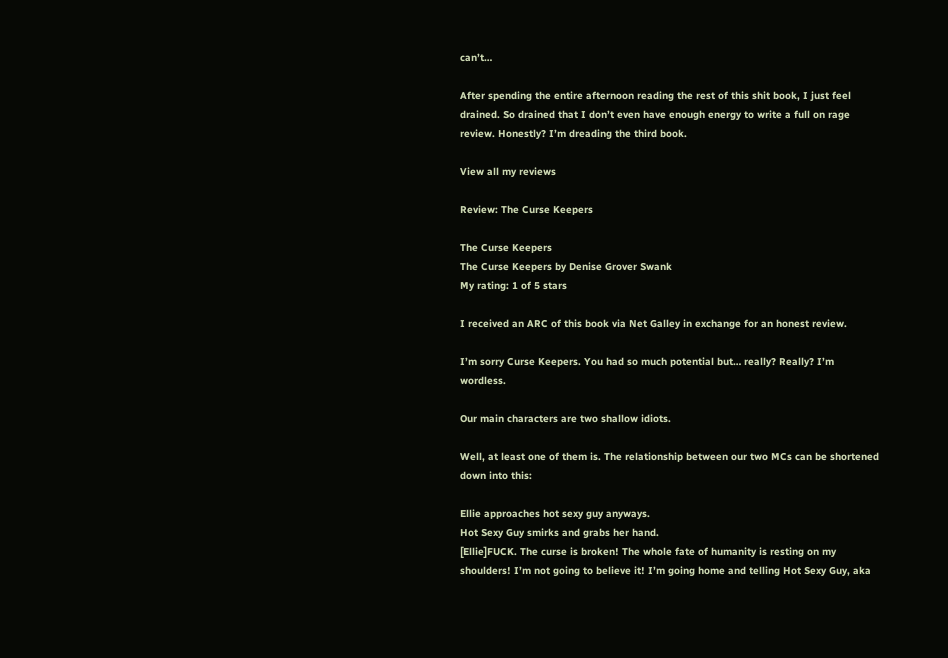can’t…

After spending the entire afternoon reading the rest of this shit book, I just feel drained. So drained that I don’t even have enough energy to write a full on rage review. Honestly? I’m dreading the third book.

View all my reviews

Review: The Curse Keepers

The Curse Keepers
The Curse Keepers by Denise Grover Swank
My rating: 1 of 5 stars

I received an ARC of this book via Net Galley in exchange for an honest review.

I’m sorry Curse Keepers. You had so much potential but… really? Really? I’m wordless.

Our main characters are two shallow idiots.

Well, at least one of them is. The relationship between our two MCs can be shortened down into this:

Ellie approaches hot sexy guy anyways.
Hot Sexy Guy smirks and grabs her hand.
[Ellie]FUCK. The curse is broken! The whole fate of humanity is resting on my shoulders! I’m not going to believe it! I’m going home and telling Hot Sexy Guy, aka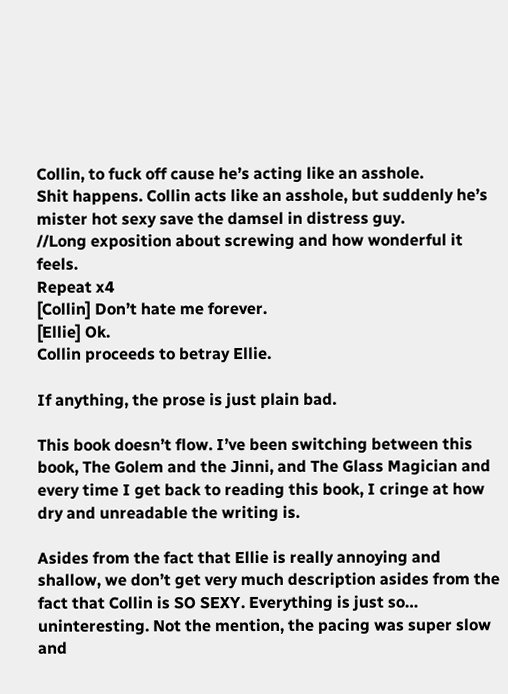Collin, to fuck off cause he’s acting like an asshole.
Shit happens. Collin acts like an asshole, but suddenly he’s mister hot sexy save the damsel in distress guy.
//Long exposition about screwing and how wonderful it feels.
Repeat x4
[Collin] Don’t hate me forever.
[Ellie] Ok.
Collin proceeds to betray Ellie.

If anything, the prose is just plain bad.

This book doesn’t flow. I’ve been switching between this book, The Golem and the Jinni, and The Glass Magician and every time I get back to reading this book, I cringe at how dry and unreadable the writing is.

Asides from the fact that Ellie is really annoying and shallow, we don’t get very much description asides from the fact that Collin is SO SEXY. Everything is just so… uninteresting. Not the mention, the pacing was super slow and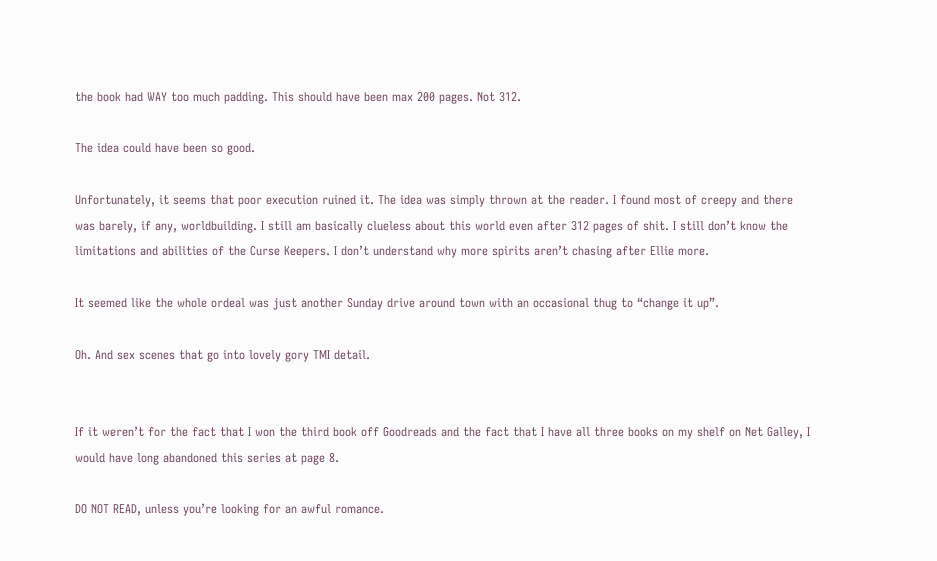the book had WAY too much padding. This should have been max 200 pages. Not 312.

The idea could have been so good.

Unfortunately, it seems that poor execution ruined it. The idea was simply thrown at the reader. I found most of creepy and there was barely, if any, worldbuilding. I still am basically clueless about this world even after 312 pages of shit. I still don’t know the limitations and abilities of the Curse Keepers. I don’t understand why more spirits aren’t chasing after Ellie more.

It seemed like the whole ordeal was just another Sunday drive around town with an occasional thug to “change it up”.

Oh. And sex scenes that go into lovely gory TMI detail.


If it weren’t for the fact that I won the third book off Goodreads and the fact that I have all three books on my shelf on Net Galley, I would have long abandoned this series at page 8.

DO NOT READ, unless you’re looking for an awful romance.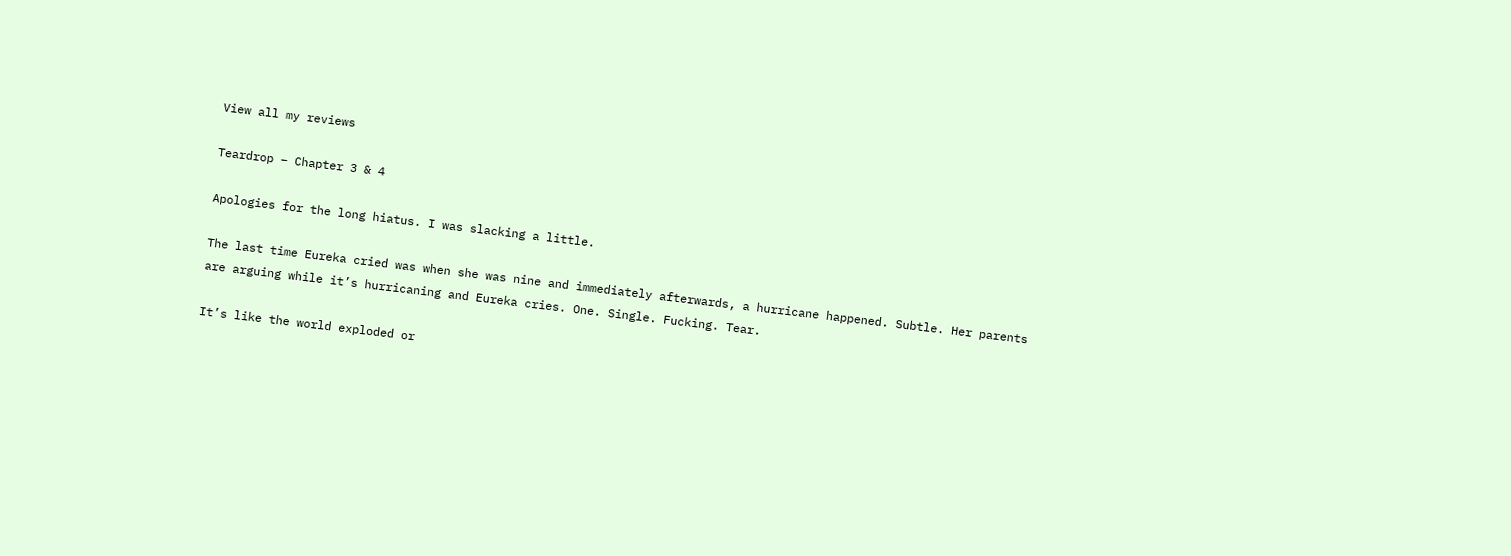View all my reviews

Teardrop – Chapter 3 & 4

Apologies for the long hiatus. I was slacking a little.

The last time Eureka cried was when she was nine and immediately afterwards, a hurricane happened. Subtle. Her parents are arguing while it’s hurricaning and Eureka cries. One. Single. Fucking. Tear.

It’s like the world exploded or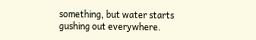something, but water starts gushing out everywhere.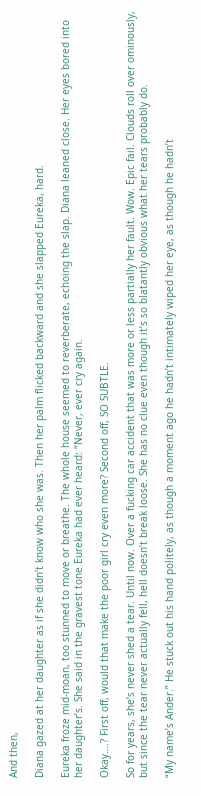And then,

Diana gazed at her daughter as if she didn’t know who she was. Then her palm flicked backward and she slapped Eureka, hard.

Eureka froze mid-moan, too stunned to move or breathe. The whole house seemed to reverberate, echoing the slap. Diana leaned close. Her eyes bored into her daughter’s. She said in the gravest tone Eureka had ever heard: “Never, ever cry again.

Okay….? First off, would that make the poor girl cry even more? Second off, SO SUBTLE.

So for years, she’s never shed a tear. Until now. Over a fucking car accident that was more or less partially her fault. Wow. Epic fail. Clouds roll over ominously, but since the tear never actually fell, hell doesn’t break loose. She has no clue even though it’s so blatantly obvious what her tears probably do.

“My name’s Ander.” He stuck out his hand politely, as though a moment ago he hadn’t intimately wiped her eye, as though he hadn’t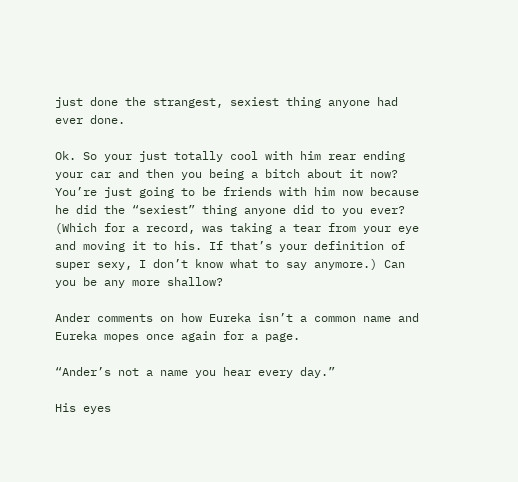just done the strangest, sexiest thing anyone had ever done.

Ok. So your just totally cool with him rear ending your car and then you being a bitch about it now? You’re just going to be friends with him now because he did the “sexiest” thing anyone did to you ever? (Which for a record, was taking a tear from your eye and moving it to his. If that’s your definition of super sexy, I don’t know what to say anymore.) Can you be any more shallow?

Ander comments on how Eureka isn’t a common name and Eureka mopes once again for a page.

“Ander’s not a name you hear every day.”

His eyes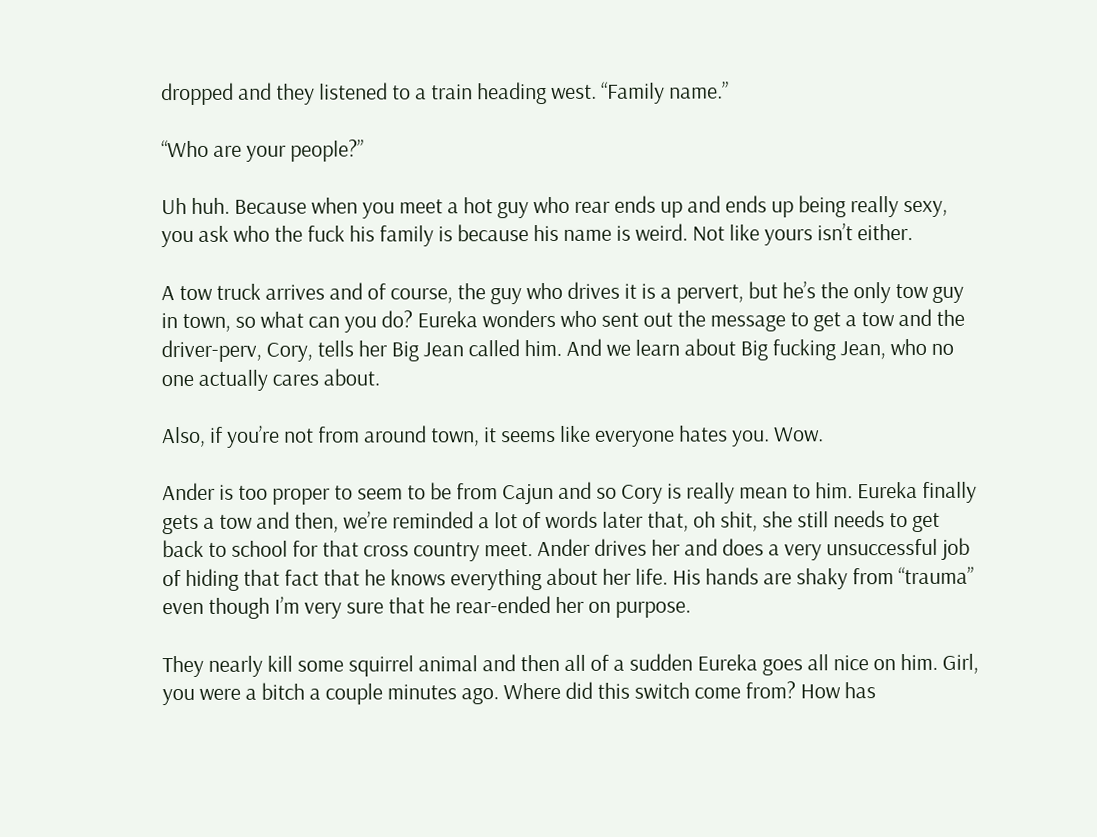dropped and they listened to a train heading west. “Family name.”

“Who are your people?”

Uh huh. Because when you meet a hot guy who rear ends up and ends up being really sexy, you ask who the fuck his family is because his name is weird. Not like yours isn’t either.

A tow truck arrives and of course, the guy who drives it is a pervert, but he’s the only tow guy in town, so what can you do? Eureka wonders who sent out the message to get a tow and the driver-perv, Cory, tells her Big Jean called him. And we learn about Big fucking Jean, who no one actually cares about.

Also, if you’re not from around town, it seems like everyone hates you. Wow.

Ander is too proper to seem to be from Cajun and so Cory is really mean to him. Eureka finally gets a tow and then, we’re reminded a lot of words later that, oh shit, she still needs to get back to school for that cross country meet. Ander drives her and does a very unsuccessful job of hiding that fact that he knows everything about her life. His hands are shaky from “trauma” even though I’m very sure that he rear-ended her on purpose.

They nearly kill some squirrel animal and then all of a sudden Eureka goes all nice on him. Girl, you were a bitch a couple minutes ago. Where did this switch come from? How has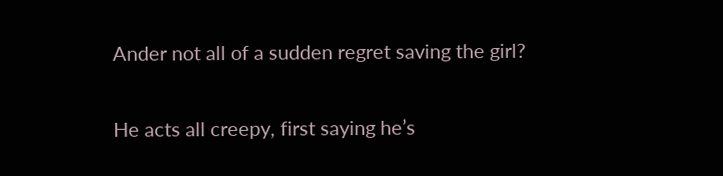Ander not all of a sudden regret saving the girl?

He acts all creepy, first saying he’s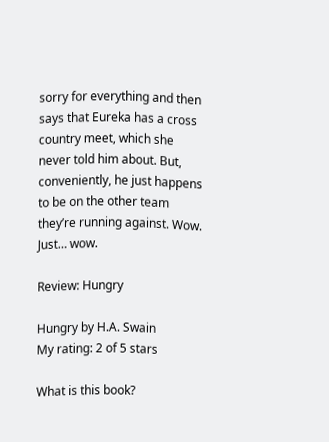sorry for everything and then says that Eureka has a cross country meet, which she never told him about. But, conveniently, he just happens to be on the other team they’re running against. Wow. Just… wow.

Review: Hungry

Hungry by H.A. Swain
My rating: 2 of 5 stars

What is this book?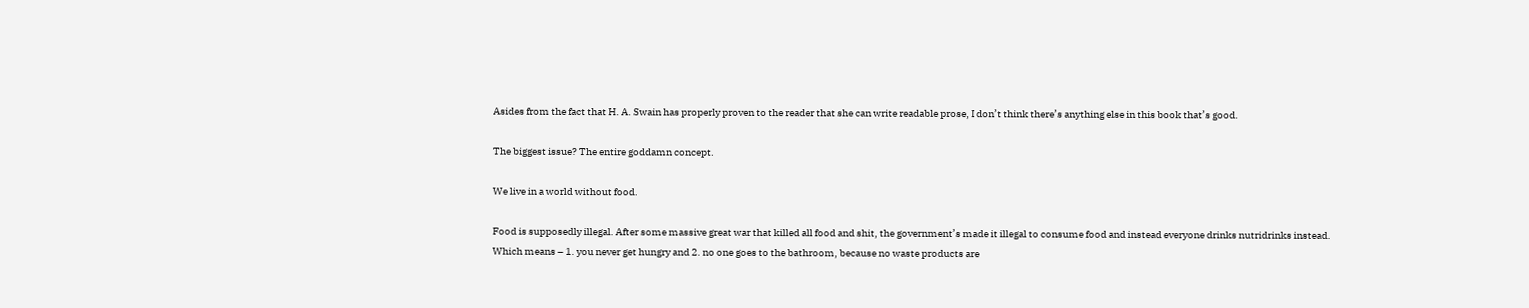Asides from the fact that H. A. Swain has properly proven to the reader that she can write readable prose, I don’t think there’s anything else in this book that’s good.

The biggest issue? The entire goddamn concept.

We live in a world without food.

Food is supposedly illegal. After some massive great war that killed all food and shit, the government’s made it illegal to consume food and instead everyone drinks nutridrinks instead. Which means – 1. you never get hungry and 2. no one goes to the bathroom, because no waste products are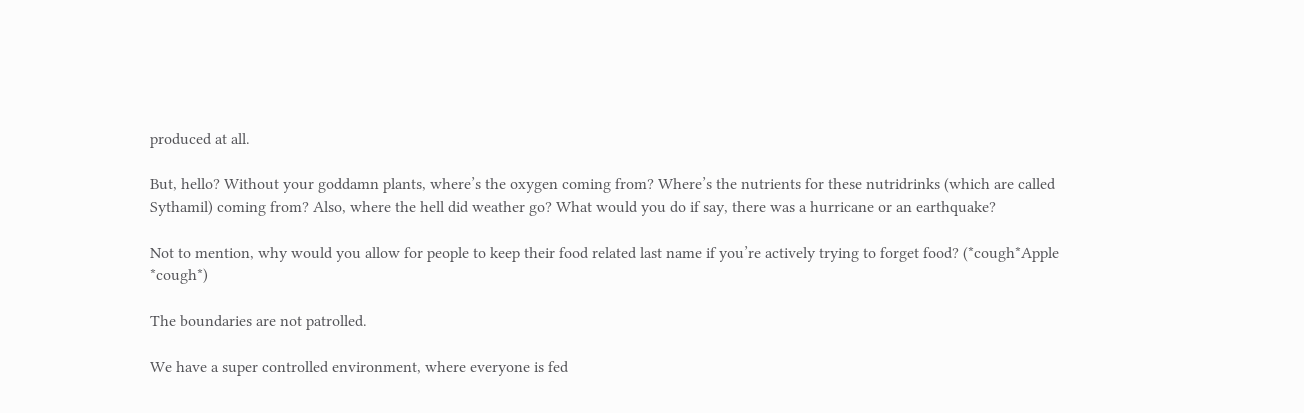produced at all.

But, hello? Without your goddamn plants, where’s the oxygen coming from? Where’s the nutrients for these nutridrinks (which are called Sythamil) coming from? Also, where the hell did weather go? What would you do if say, there was a hurricane or an earthquake?

Not to mention, why would you allow for people to keep their food related last name if you’re actively trying to forget food? (*cough*Apple *cough*)

The boundaries are not patrolled.

We have a super controlled environment, where everyone is fed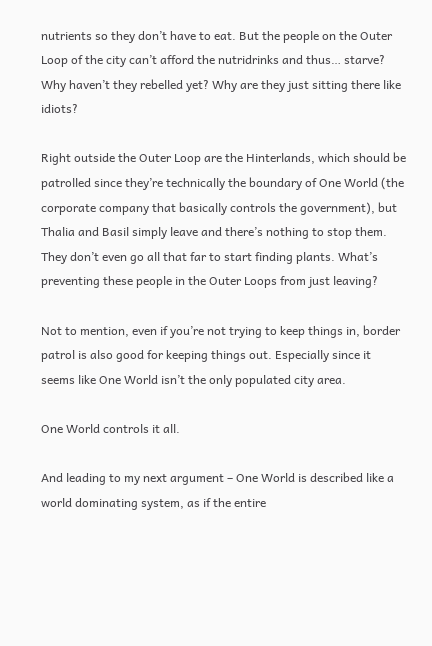nutrients so they don’t have to eat. But the people on the Outer Loop of the city can’t afford the nutridrinks and thus… starve? Why haven’t they rebelled yet? Why are they just sitting there like idiots?

Right outside the Outer Loop are the Hinterlands, which should be patrolled since they’re technically the boundary of One World (the corporate company that basically controls the government), but Thalia and Basil simply leave and there’s nothing to stop them. They don’t even go all that far to start finding plants. What’s preventing these people in the Outer Loops from just leaving?

Not to mention, even if you’re not trying to keep things in, border patrol is also good for keeping things out. Especially since it seems like One World isn’t the only populated city area.

One World controls it all.

And leading to my next argument – One World is described like a world dominating system, as if the entire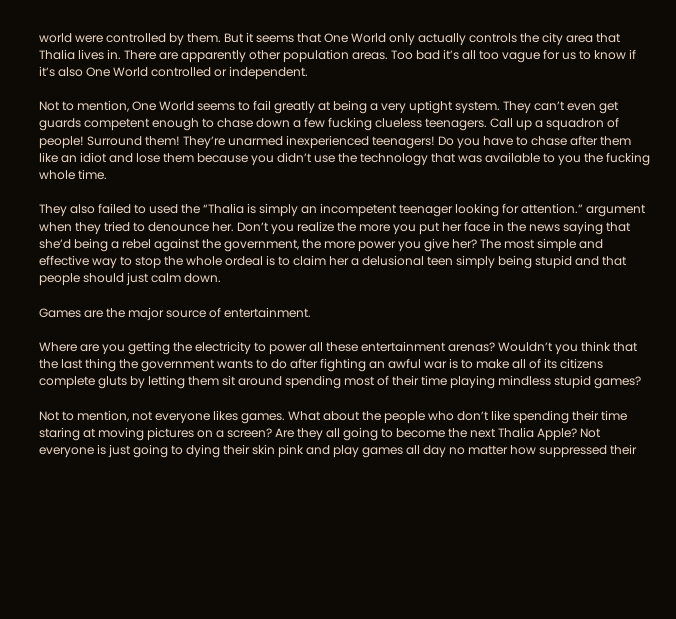world were controlled by them. But it seems that One World only actually controls the city area that Thalia lives in. There are apparently other population areas. Too bad it’s all too vague for us to know if it’s also One World controlled or independent.

Not to mention, One World seems to fail greatly at being a very uptight system. They can’t even get guards competent enough to chase down a few fucking clueless teenagers. Call up a squadron of people! Surround them! They’re unarmed inexperienced teenagers! Do you have to chase after them like an idiot and lose them because you didn’t use the technology that was available to you the fucking whole time.

They also failed to used the “Thalia is simply an incompetent teenager looking for attention.” argument when they tried to denounce her. Don’t you realize the more you put her face in the news saying that she’d being a rebel against the government, the more power you give her? The most simple and effective way to stop the whole ordeal is to claim her a delusional teen simply being stupid and that people should just calm down.

Games are the major source of entertainment.

Where are you getting the electricity to power all these entertainment arenas? Wouldn’t you think that the last thing the government wants to do after fighting an awful war is to make all of its citizens complete gluts by letting them sit around spending most of their time playing mindless stupid games?

Not to mention, not everyone likes games. What about the people who don’t like spending their time staring at moving pictures on a screen? Are they all going to become the next Thalia Apple? Not everyone is just going to dying their skin pink and play games all day no matter how suppressed their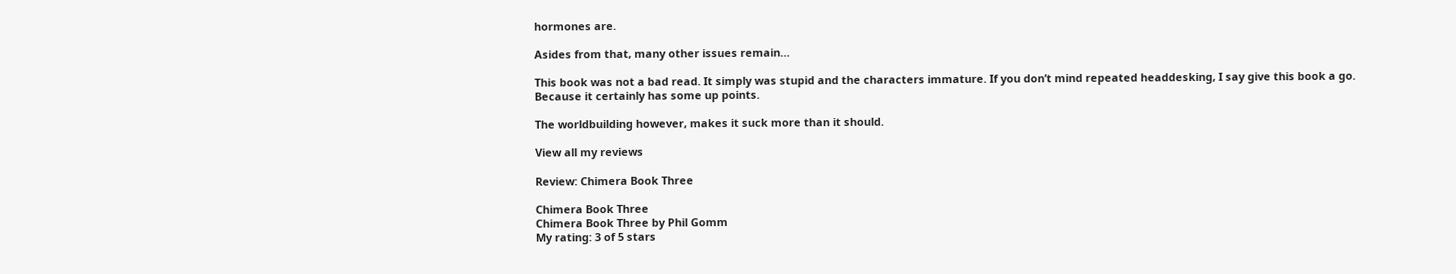hormones are.

Asides from that, many other issues remain…

This book was not a bad read. It simply was stupid and the characters immature. If you don’t mind repeated headdesking, I say give this book a go. Because it certainly has some up points.

The worldbuilding however, makes it suck more than it should.

View all my reviews

Review: Chimera Book Three

Chimera Book Three
Chimera Book Three by Phil Gomm
My rating: 3 of 5 stars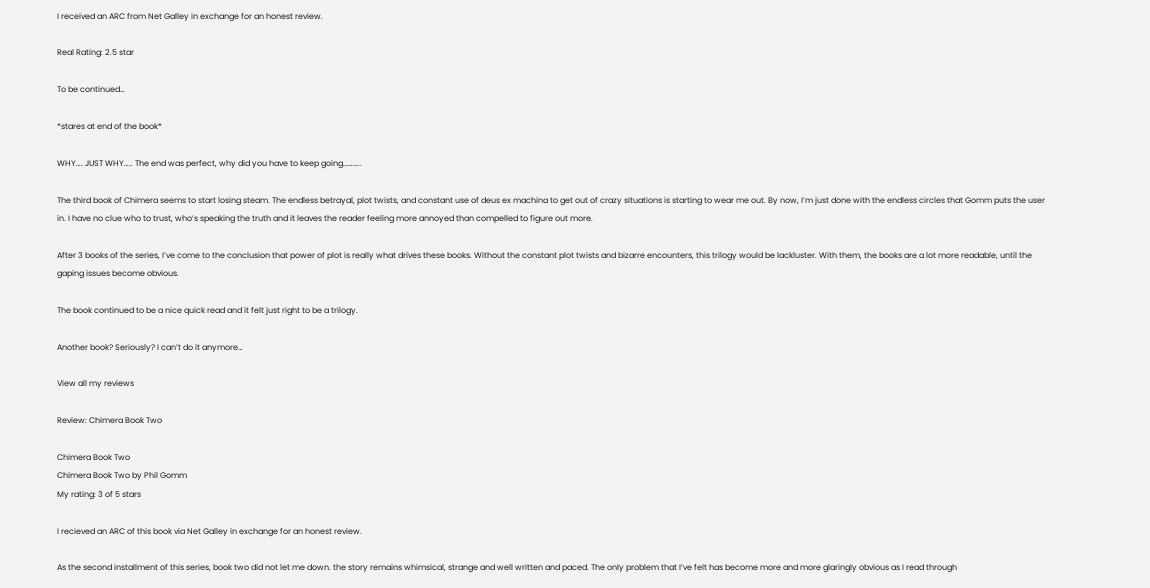I received an ARC from Net Galley in exchange for an honest review.

Real Rating: 2.5 star

To be continued…

*stares at end of the book*

WHY…. JUST WHY….. The end was perfect, why did you have to keep going………..

The third book of Chimera seems to start losing steam. The endless betrayal, plot twists, and constant use of deus ex machina to get out of crazy situations is starting to wear me out. By now, I’m just done with the endless circles that Gomm puts the user in. I have no clue who to trust, who’s speaking the truth and it leaves the reader feeling more annoyed than compelled to figure out more.

After 3 books of the series, I’ve come to the conclusion that power of plot is really what drives these books. Without the constant plot twists and bizarre encounters, this trilogy would be lackluster. With them, the books are a lot more readable, until the gaping issues become obvious.

The book continued to be a nice quick read and it felt just right to be a trilogy.

Another book? Seriously? I can’t do it anymore…

View all my reviews

Review: Chimera Book Two

Chimera Book Two
Chimera Book Two by Phil Gomm
My rating: 3 of 5 stars

I recieved an ARC of this book via Net Galley in exchange for an honest review.

As the second installment of this series, book two did not let me down. the story remains whimsical, strange and well written and paced. The only problem that I’ve felt has become more and more glaringly obvious as I read through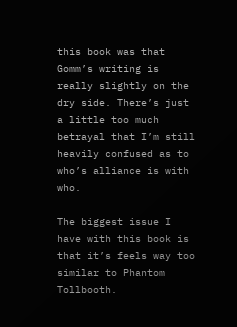this book was that Gomm’s writing is really slightly on the dry side. There’s just a little too much betrayal that I’m still heavily confused as to who’s alliance is with who.

The biggest issue I have with this book is that it’s feels way too similar to Phantom Tollbooth.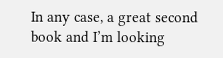In any case, a great second book and I’m looking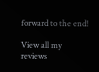forward to the end!

View all my reviews